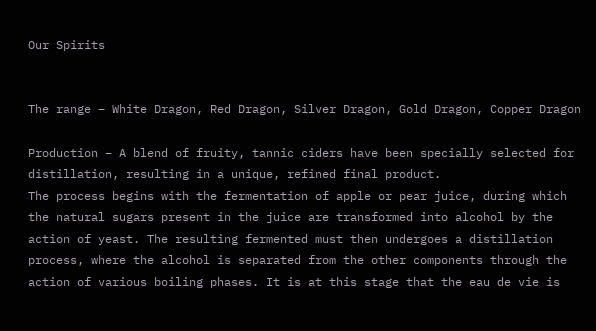Our Spirits


The range – White Dragon, Red Dragon, Silver Dragon, Gold Dragon, Copper Dragon

Production – A blend of fruity, tannic ciders have been specially selected for distillation, resulting in a unique, refined final product.
The process begins with the fermentation of apple or pear juice, during which the natural sugars present in the juice are transformed into alcohol by the action of yeast. The resulting fermented must then undergoes a distillation process, where the alcohol is separated from the other components through the action of various boiling phases. It is at this stage that the eau de vie is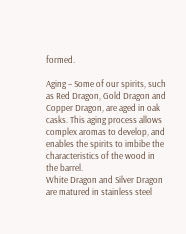formed.

Aging – Some of our spirits, such as Red Dragon, Gold Dragon and Copper Dragon, are aged in oak casks. This aging process allows complex aromas to develop, and enables the spirits to imbibe the characteristics of the wood in the barrel.
White Dragon and Silver Dragon are matured in stainless steel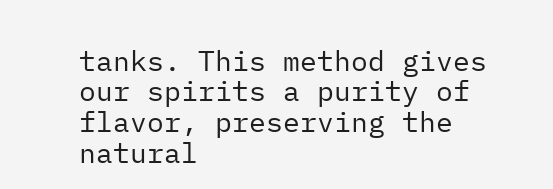tanks. This method gives our spirits a purity of flavor, preserving the natural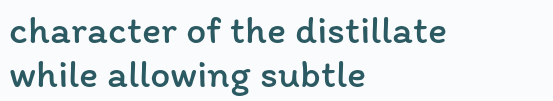character of the distillate while allowing subtle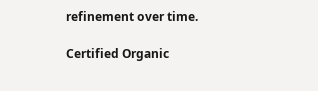refinement over time.

Certified Organic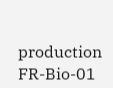production FR-Bio-01